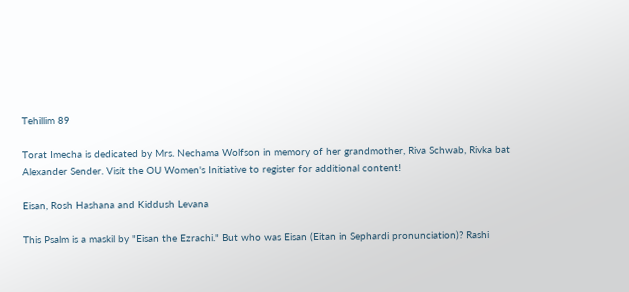Tehillim 89

Torat Imecha is dedicated by Mrs. Nechama Wolfson in memory of her grandmother, Riva Schwab, Rivka bat Alexander Sender. Visit the OU Women's Initiative to register for additional content!

Eisan, Rosh Hashana and Kiddush Levana

This Psalm is a maskil by "Eisan the Ezrachi." But who was Eisan (Eitan in Sephardi pronunciation)? Rashi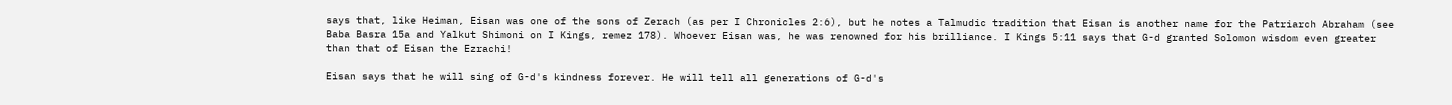says that, like Heiman, Eisan was one of the sons of Zerach (as per I Chronicles 2:6), but he notes a Talmudic tradition that Eisan is another name for the Patriarch Abraham (see Baba Basra 15a and Yalkut Shimoni on I Kings, remez 178). Whoever Eisan was, he was renowned for his brilliance. I Kings 5:11 says that G-d granted Solomon wisdom even greater than that of Eisan the Ezrachi!

Eisan says that he will sing of G-d's kindness forever. He will tell all generations of G-d's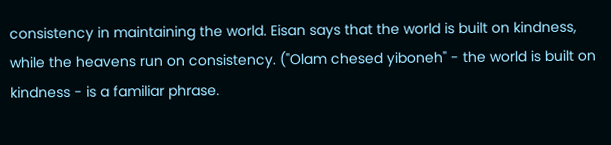consistency in maintaining the world. Eisan says that the world is built on kindness, while the heavens run on consistency. ("Olam chesed yiboneh" - the world is built on kindness - is a familiar phrase.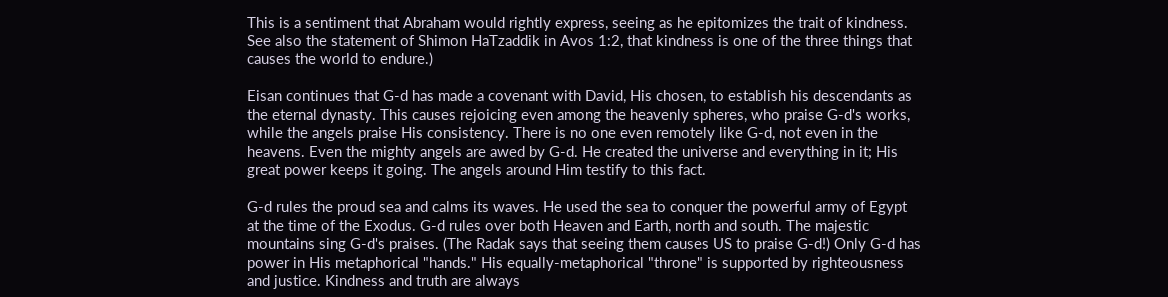This is a sentiment that Abraham would rightly express, seeing as he epitomizes the trait of kindness. See also the statement of Shimon HaTzaddik in Avos 1:2, that kindness is one of the three things that causes the world to endure.)

Eisan continues that G-d has made a covenant with David, His chosen, to establish his descendants as the eternal dynasty. This causes rejoicing even among the heavenly spheres, who praise G-d's works, while the angels praise His consistency. There is no one even remotely like G-d, not even in the heavens. Even the mighty angels are awed by G-d. He created the universe and everything in it; His great power keeps it going. The angels around Him testify to this fact.

G-d rules the proud sea and calms its waves. He used the sea to conquer the powerful army of Egypt at the time of the Exodus. G-d rules over both Heaven and Earth, north and south. The majestic mountains sing G-d's praises. (The Radak says that seeing them causes US to praise G-d!) Only G-d has power in His metaphorical "hands." His equally-metaphorical "throne" is supported by righteousness and justice. Kindness and truth are always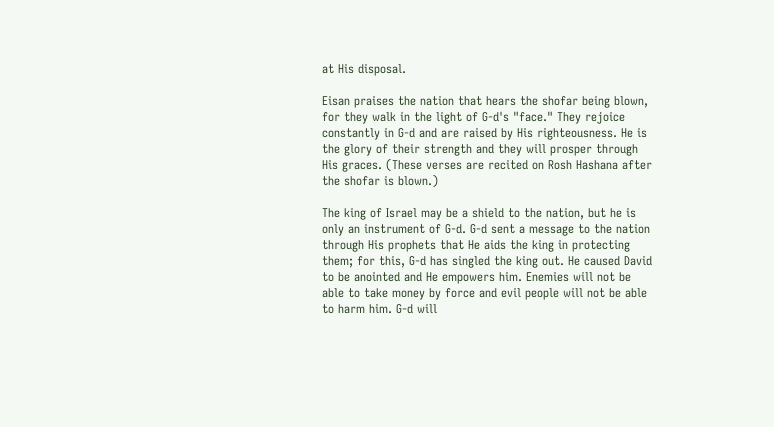at His disposal.

Eisan praises the nation that hears the shofar being blown, for they walk in the light of G-d's "face." They rejoice constantly in G-d and are raised by His righteousness. He is the glory of their strength and they will prosper through His graces. (These verses are recited on Rosh Hashana after the shofar is blown.)

The king of Israel may be a shield to the nation, but he is only an instrument of G-d. G-d sent a message to the nation through His prophets that He aids the king in protecting them; for this, G-d has singled the king out. He caused David to be anointed and He empowers him. Enemies will not be able to take money by force and evil people will not be able to harm him. G-d will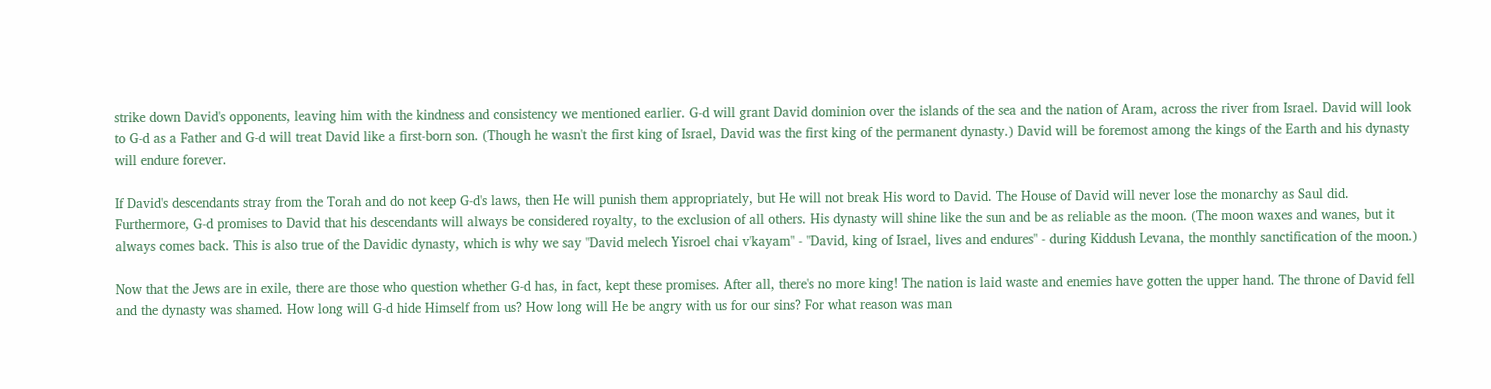strike down David's opponents, leaving him with the kindness and consistency we mentioned earlier. G-d will grant David dominion over the islands of the sea and the nation of Aram, across the river from Israel. David will look to G-d as a Father and G-d will treat David like a first-born son. (Though he wasn't the first king of Israel, David was the first king of the permanent dynasty.) David will be foremost among the kings of the Earth and his dynasty will endure forever.

If David's descendants stray from the Torah and do not keep G-d's laws, then He will punish them appropriately, but He will not break His word to David. The House of David will never lose the monarchy as Saul did. Furthermore, G-d promises to David that his descendants will always be considered royalty, to the exclusion of all others. His dynasty will shine like the sun and be as reliable as the moon. (The moon waxes and wanes, but it always comes back. This is also true of the Davidic dynasty, which is why we say "David melech Yisroel chai v'kayam" - "David, king of Israel, lives and endures" - during Kiddush Levana, the monthly sanctification of the moon.)

Now that the Jews are in exile, there are those who question whether G-d has, in fact, kept these promises. After all, there's no more king! The nation is laid waste and enemies have gotten the upper hand. The throne of David fell and the dynasty was shamed. How long will G-d hide Himself from us? How long will He be angry with us for our sins? For what reason was man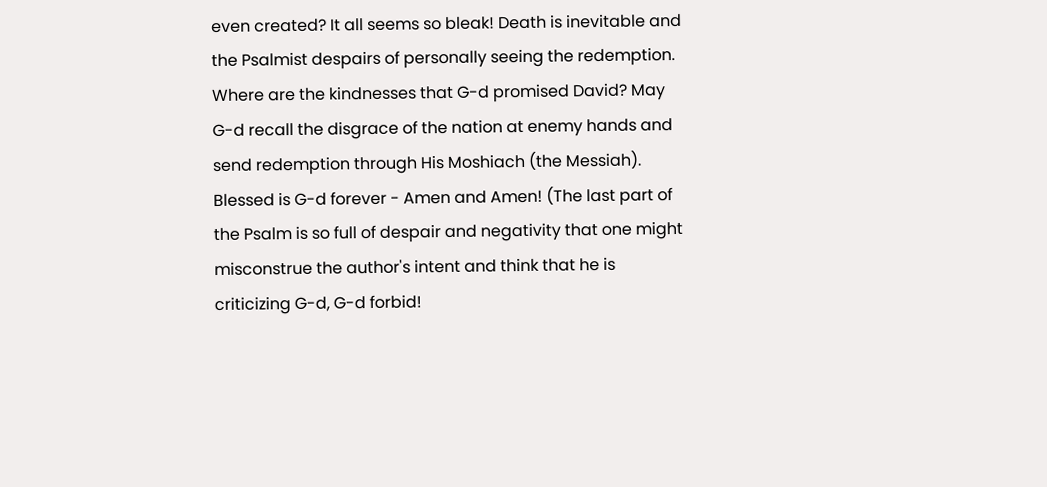even created? It all seems so bleak! Death is inevitable and the Psalmist despairs of personally seeing the redemption. Where are the kindnesses that G-d promised David? May G-d recall the disgrace of the nation at enemy hands and send redemption through His Moshiach (the Messiah). Blessed is G-d forever - Amen and Amen! (The last part of the Psalm is so full of despair and negativity that one might misconstrue the author's intent and think that he is criticizing G-d, G-d forbid!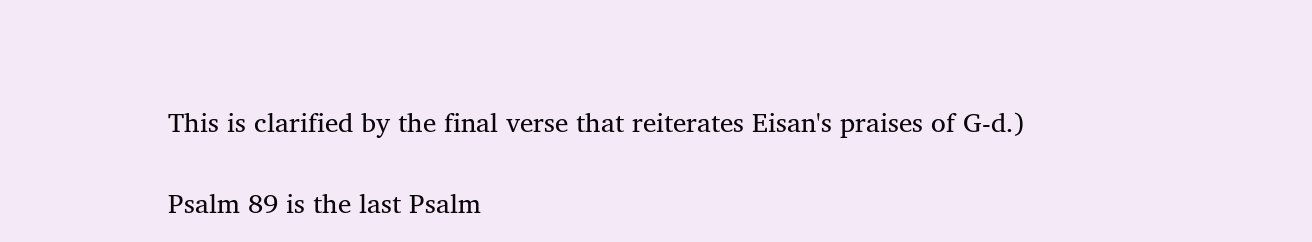This is clarified by the final verse that reiterates Eisan's praises of G-d.)

Psalm 89 is the last Psalm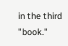in the third "book."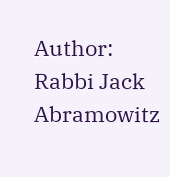Author: Rabbi Jack Abramowitz